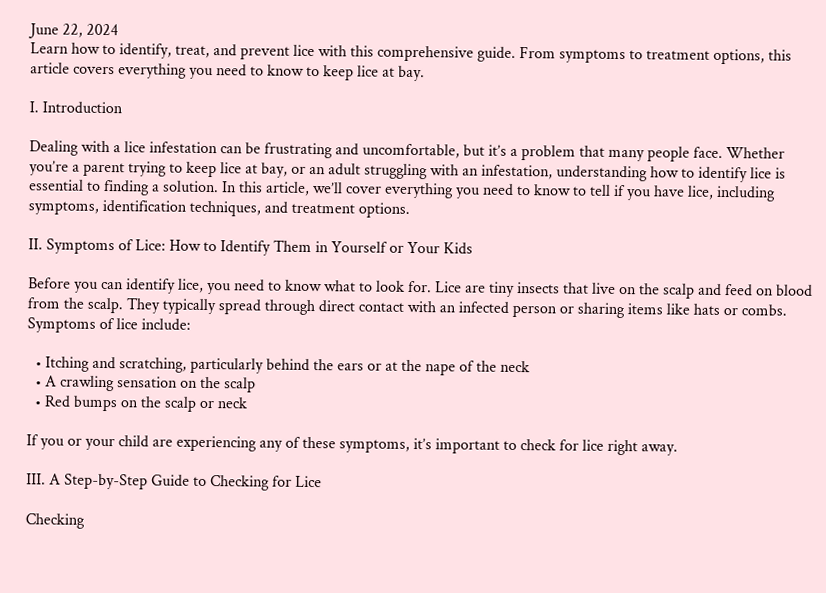June 22, 2024
Learn how to identify, treat, and prevent lice with this comprehensive guide. From symptoms to treatment options, this article covers everything you need to know to keep lice at bay.

I. Introduction

Dealing with a lice infestation can be frustrating and uncomfortable, but it’s a problem that many people face. Whether you’re a parent trying to keep lice at bay, or an adult struggling with an infestation, understanding how to identify lice is essential to finding a solution. In this article, we’ll cover everything you need to know to tell if you have lice, including symptoms, identification techniques, and treatment options.

II. Symptoms of Lice: How to Identify Them in Yourself or Your Kids

Before you can identify lice, you need to know what to look for. Lice are tiny insects that live on the scalp and feed on blood from the scalp. They typically spread through direct contact with an infected person or sharing items like hats or combs. Symptoms of lice include:

  • Itching and scratching, particularly behind the ears or at the nape of the neck
  • A crawling sensation on the scalp
  • Red bumps on the scalp or neck

If you or your child are experiencing any of these symptoms, it’s important to check for lice right away.

III. A Step-by-Step Guide to Checking for Lice

Checking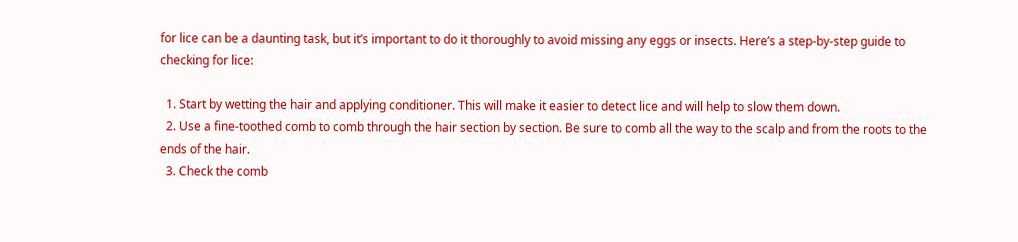for lice can be a daunting task, but it’s important to do it thoroughly to avoid missing any eggs or insects. Here’s a step-by-step guide to checking for lice:

  1. Start by wetting the hair and applying conditioner. This will make it easier to detect lice and will help to slow them down.
  2. Use a fine-toothed comb to comb through the hair section by section. Be sure to comb all the way to the scalp and from the roots to the ends of the hair.
  3. Check the comb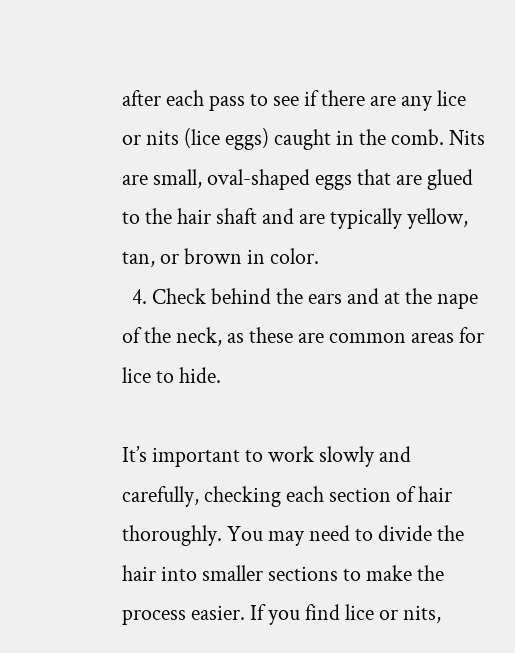after each pass to see if there are any lice or nits (lice eggs) caught in the comb. Nits are small, oval-shaped eggs that are glued to the hair shaft and are typically yellow, tan, or brown in color.
  4. Check behind the ears and at the nape of the neck, as these are common areas for lice to hide.

It’s important to work slowly and carefully, checking each section of hair thoroughly. You may need to divide the hair into smaller sections to make the process easier. If you find lice or nits,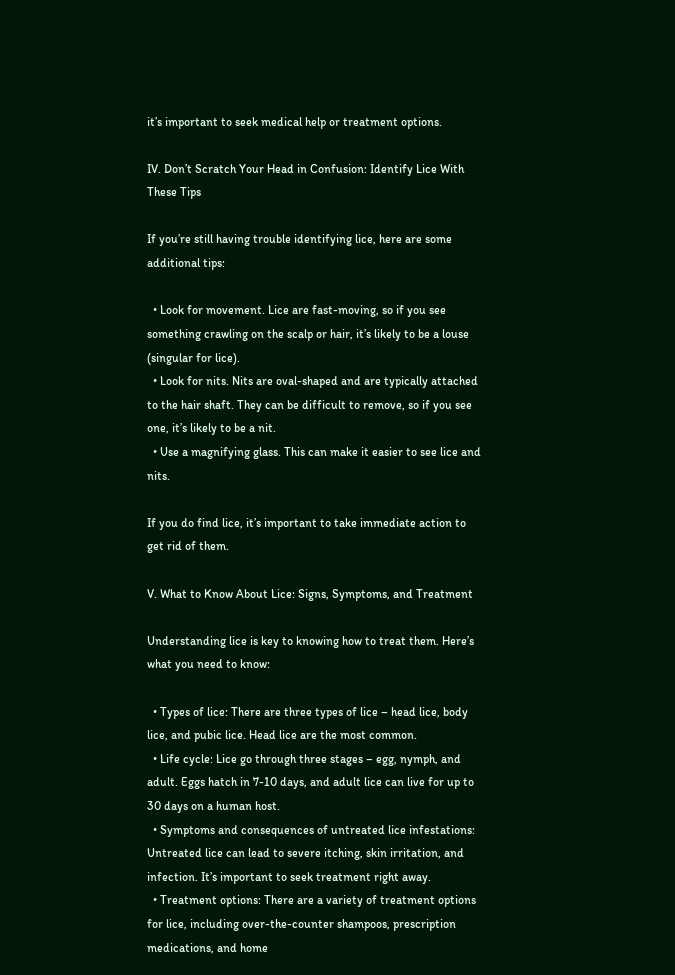it’s important to seek medical help or treatment options.

IV. Don’t Scratch Your Head in Confusion: Identify Lice With These Tips

If you’re still having trouble identifying lice, here are some additional tips:

  • Look for movement. Lice are fast-moving, so if you see something crawling on the scalp or hair, it’s likely to be a louse (singular for lice).
  • Look for nits. Nits are oval-shaped and are typically attached to the hair shaft. They can be difficult to remove, so if you see one, it’s likely to be a nit.
  • Use a magnifying glass. This can make it easier to see lice and nits.

If you do find lice, it’s important to take immediate action to get rid of them.

V. What to Know About Lice: Signs, Symptoms, and Treatment

Understanding lice is key to knowing how to treat them. Here’s what you need to know:

  • Types of lice: There are three types of lice – head lice, body lice, and pubic lice. Head lice are the most common.
  • Life cycle: Lice go through three stages – egg, nymph, and adult. Eggs hatch in 7-10 days, and adult lice can live for up to 30 days on a human host.
  • Symptoms and consequences of untreated lice infestations: Untreated lice can lead to severe itching, skin irritation, and infection. It’s important to seek treatment right away.
  • Treatment options: There are a variety of treatment options for lice, including over-the-counter shampoos, prescription medications, and home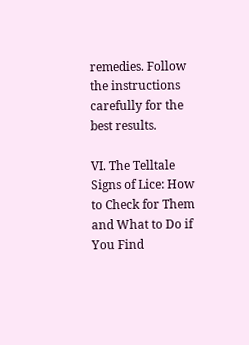remedies. Follow the instructions carefully for the best results.

VI. The Telltale Signs of Lice: How to Check for Them and What to Do if You Find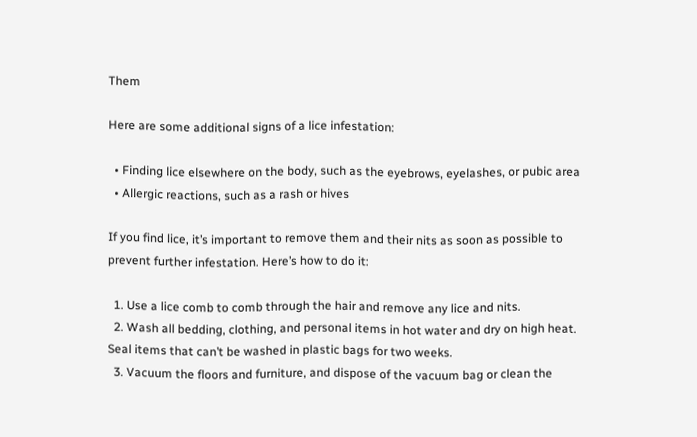Them

Here are some additional signs of a lice infestation:

  • Finding lice elsewhere on the body, such as the eyebrows, eyelashes, or pubic area
  • Allergic reactions, such as a rash or hives

If you find lice, it’s important to remove them and their nits as soon as possible to prevent further infestation. Here’s how to do it:

  1. Use a lice comb to comb through the hair and remove any lice and nits.
  2. Wash all bedding, clothing, and personal items in hot water and dry on high heat. Seal items that can’t be washed in plastic bags for two weeks.
  3. Vacuum the floors and furniture, and dispose of the vacuum bag or clean the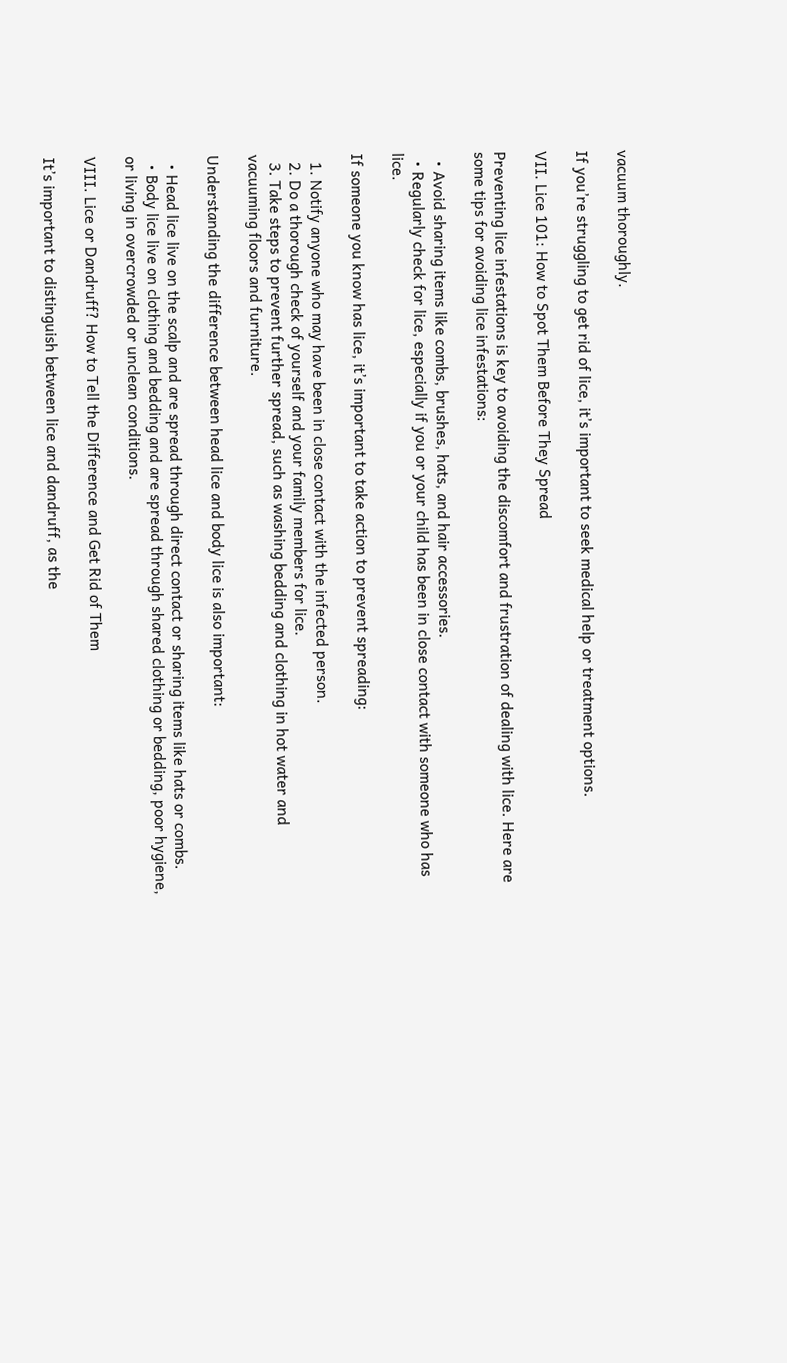vacuum thoroughly.

If you’re struggling to get rid of lice, it’s important to seek medical help or treatment options.

VII. Lice 101: How to Spot Them Before They Spread

Preventing lice infestations is key to avoiding the discomfort and frustration of dealing with lice. Here are some tips for avoiding lice infestations:

  • Avoid sharing items like combs, brushes, hats, and hair accessories.
  • Regularly check for lice, especially if you or your child has been in close contact with someone who has lice.

If someone you know has lice, it’s important to take action to prevent spreading:

  1. Notify anyone who may have been in close contact with the infected person.
  2. Do a thorough check of yourself and your family members for lice.
  3. Take steps to prevent further spread, such as washing bedding and clothing in hot water and vacuuming floors and furniture.

Understanding the difference between head lice and body lice is also important:

  • Head lice live on the scalp and are spread through direct contact or sharing items like hats or combs.
  • Body lice live on clothing and bedding and are spread through shared clothing or bedding, poor hygiene, or living in overcrowded or unclean conditions.

VIII. Lice or Dandruff? How to Tell the Difference and Get Rid of Them

It’s important to distinguish between lice and dandruff, as the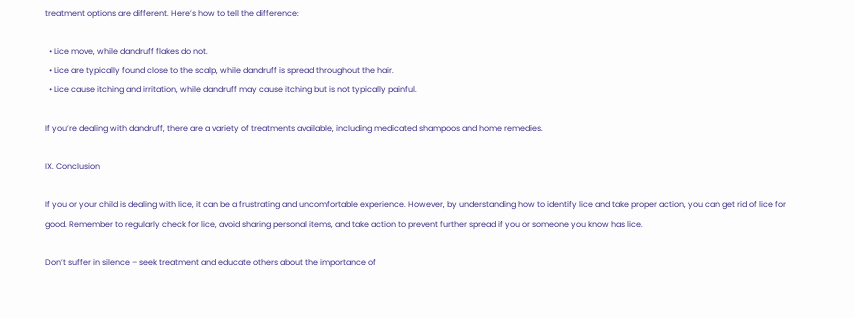treatment options are different. Here’s how to tell the difference:

  • Lice move, while dandruff flakes do not.
  • Lice are typically found close to the scalp, while dandruff is spread throughout the hair.
  • Lice cause itching and irritation, while dandruff may cause itching but is not typically painful.

If you’re dealing with dandruff, there are a variety of treatments available, including medicated shampoos and home remedies.

IX. Conclusion

If you or your child is dealing with lice, it can be a frustrating and uncomfortable experience. However, by understanding how to identify lice and take proper action, you can get rid of lice for good. Remember to regularly check for lice, avoid sharing personal items, and take action to prevent further spread if you or someone you know has lice.

Don’t suffer in silence – seek treatment and educate others about the importance of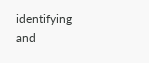identifying and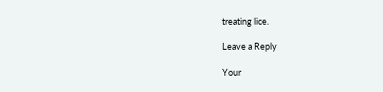treating lice.

Leave a Reply

Your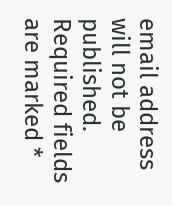email address will not be published. Required fields are marked *